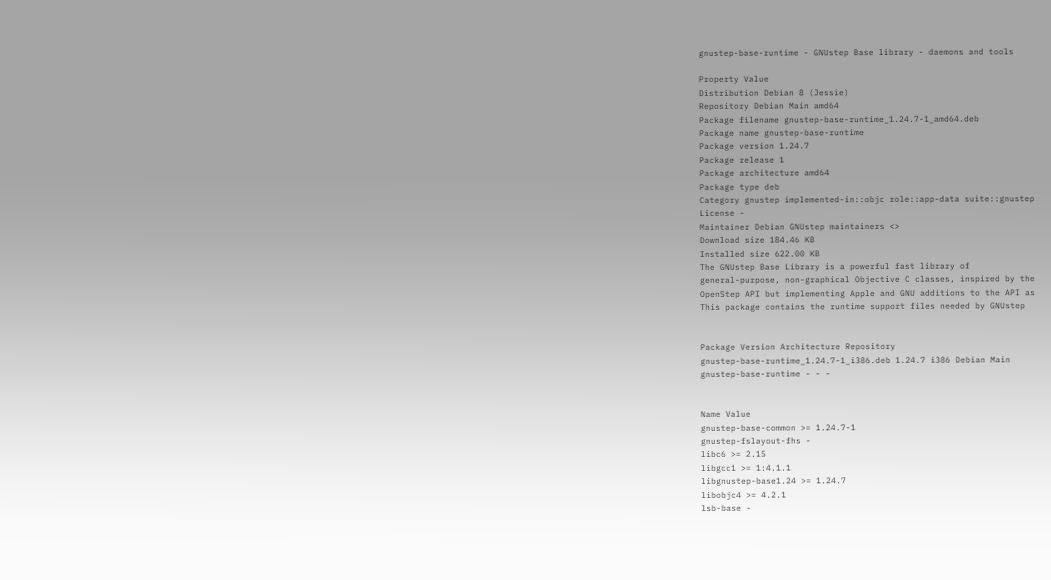gnustep-base-runtime - GNUstep Base library - daemons and tools

Property Value
Distribution Debian 8 (Jessie)
Repository Debian Main amd64
Package filename gnustep-base-runtime_1.24.7-1_amd64.deb
Package name gnustep-base-runtime
Package version 1.24.7
Package release 1
Package architecture amd64
Package type deb
Category gnustep implemented-in::objc role::app-data suite::gnustep
License -
Maintainer Debian GNUstep maintainers <>
Download size 184.46 KB
Installed size 622.00 KB
The GNUstep Base Library is a powerful fast library of
general-purpose, non-graphical Objective C classes, inspired by the
OpenStep API but implementing Apple and GNU additions to the API as
This package contains the runtime support files needed by GNUstep


Package Version Architecture Repository
gnustep-base-runtime_1.24.7-1_i386.deb 1.24.7 i386 Debian Main
gnustep-base-runtime - - -


Name Value
gnustep-base-common >= 1.24.7-1
gnustep-fslayout-fhs -
libc6 >= 2.15
libgcc1 >= 1:4.1.1
libgnustep-base1.24 >= 1.24.7
libobjc4 >= 4.2.1
lsb-base -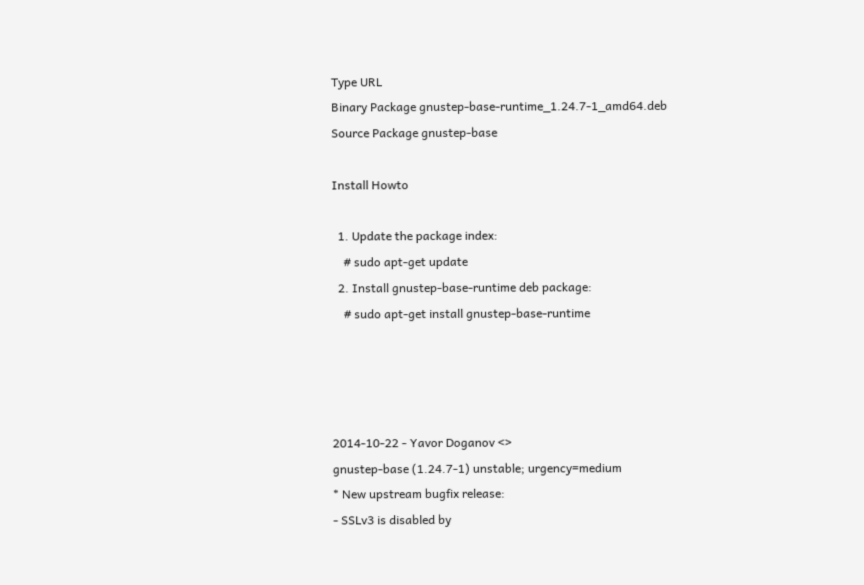Type URL
Binary Package gnustep-base-runtime_1.24.7-1_amd64.deb
Source Package gnustep-base

Install Howto

  1. Update the package index:
    # sudo apt-get update
  2. Install gnustep-base-runtime deb package:
    # sudo apt-get install gnustep-base-runtime




2014-10-22 - Yavor Doganov <>
gnustep-base (1.24.7-1) unstable; urgency=medium
* New upstream bugfix release:
- SSLv3 is disabled by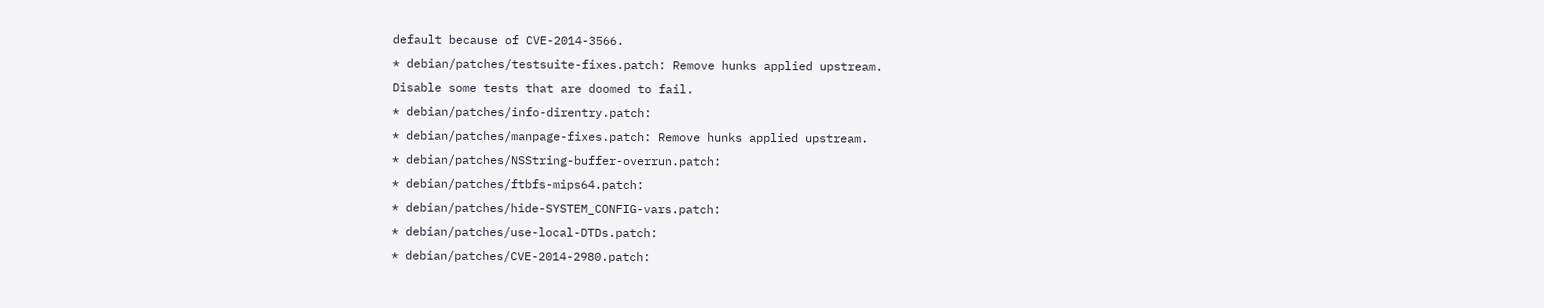default because of CVE-2014-3566.
* debian/patches/testsuite-fixes.patch: Remove hunks applied upstream.
Disable some tests that are doomed to fail.
* debian/patches/info-direntry.patch:
* debian/patches/manpage-fixes.patch: Remove hunks applied upstream.
* debian/patches/NSString-buffer-overrun.patch:
* debian/patches/ftbfs-mips64.patch:
* debian/patches/hide-SYSTEM_CONFIG-vars.patch:
* debian/patches/use-local-DTDs.patch:
* debian/patches/CVE-2014-2980.patch: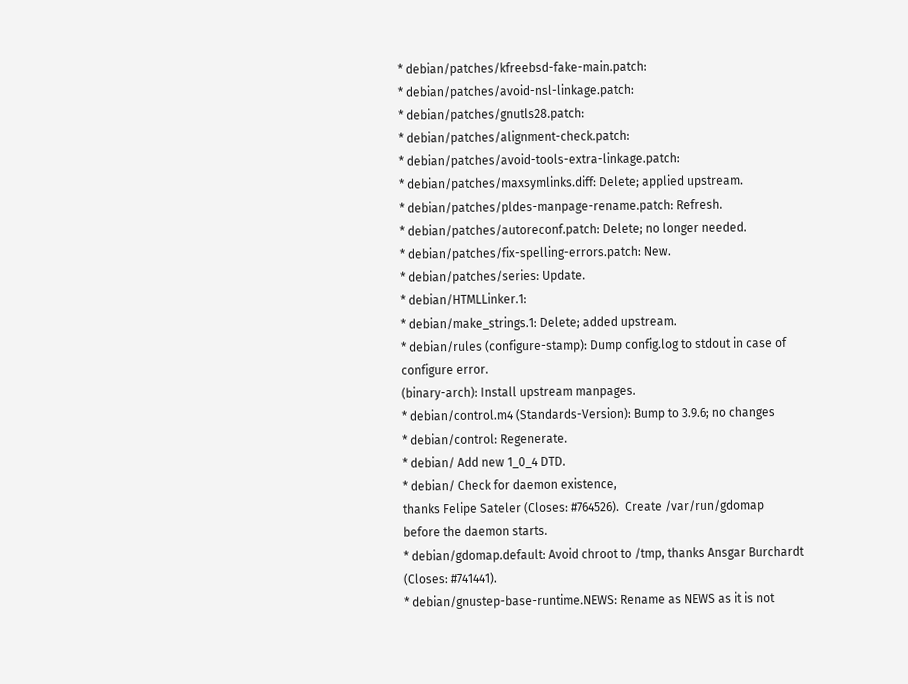* debian/patches/kfreebsd-fake-main.patch:
* debian/patches/avoid-nsl-linkage.patch:
* debian/patches/gnutls28.patch:
* debian/patches/alignment-check.patch:
* debian/patches/avoid-tools-extra-linkage.patch:
* debian/patches/maxsymlinks.diff: Delete; applied upstream.
* debian/patches/pldes-manpage-rename.patch: Refresh.
* debian/patches/autoreconf.patch: Delete; no longer needed.
* debian/patches/fix-spelling-errors.patch: New.
* debian/patches/series: Update.
* debian/HTMLLinker.1:
* debian/make_strings.1: Delete; added upstream.
* debian/rules (configure-stamp): Dump config.log to stdout in case of
configure error.
(binary-arch): Install upstream manpages.
* debian/control.m4 (Standards-Version): Bump to 3.9.6; no changes
* debian/control: Regenerate.
* debian/ Add new 1_0_4 DTD.
* debian/ Check for daemon existence,
thanks Felipe Sateler (Closes: #764526).  Create /var/run/gdomap
before the daemon starts.
* debian/gdomap.default: Avoid chroot to /tmp, thanks Ansgar Burchardt
(Closes: #741441).
* debian/gnustep-base-runtime.NEWS: Rename as NEWS as it is not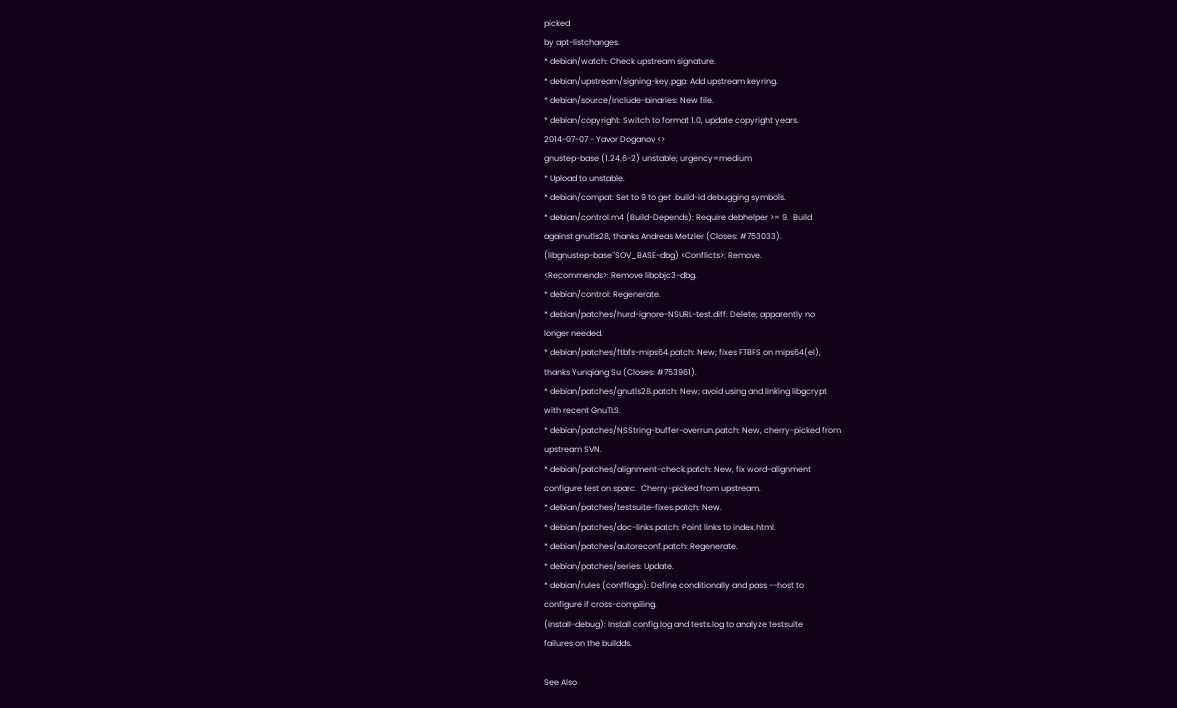picked
by apt-listchanges.
* debian/watch: Check upstream signature.
* debian/upstream/signing-key.pgp: Add upstream keyring.
* debian/source/include-binaries: New file.
* debian/copyright: Switch to format 1.0, update copyright years.
2014-07-07 - Yavor Doganov <>
gnustep-base (1.24.6-2) unstable; urgency=medium
* Upload to unstable.
* debian/compat: Set to 9 to get .build-id debugging symbols.
* debian/control.m4 (Build-Depends): Require debhelper >= 9.  Build
against gnutls28, thanks Andreas Metzler (Closes: #753033).
(libgnustep-base`'SOV_BASE-dbg) <Conflicts>: Remove.
<Recommends>: Remove libobjc3-dbg.
* debian/control: Regenerate.
* debian/patches/hurd-ignore-NSURL-test.diff: Delete; apparently no
longer needed.
* debian/patches/ftbfs-mips64.patch: New; fixes FTBFS on mips64(el),
thanks Yunqiang Su (Closes: #753961).
* debian/patches/gnutls28.patch: New; avoid using and linking libgcrypt
with recent GnuTLS.
* debian/patches/NSString-buffer-overrun.patch: New, cherry-picked from
upstream SVN.
* debian/patches/alignment-check.patch: New, fix word-alignment
configure test on sparc.  Cherry-picked from upstream.
* debian/patches/testsuite-fixes.patch: New.
* debian/patches/doc-links.patch: Point links to index.html.
* debian/patches/autoreconf.patch: Regenerate.
* debian/patches/series: Update.
* debian/rules (confflags): Define conditionally and pass --host to
configure if cross-compiling.
(install-debug): Install config.log and tests.log to analyze testsuite
failures on the buildds.

See Also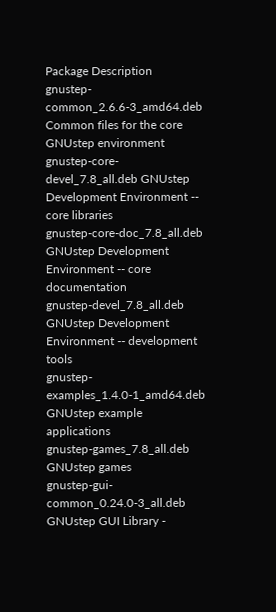Package Description
gnustep-common_2.6.6-3_amd64.deb Common files for the core GNUstep environment
gnustep-core-devel_7.8_all.deb GNUstep Development Environment -- core libraries
gnustep-core-doc_7.8_all.deb GNUstep Development Environment -- core documentation
gnustep-devel_7.8_all.deb GNUstep Development Environment -- development tools
gnustep-examples_1.4.0-1_amd64.deb GNUstep example applications
gnustep-games_7.8_all.deb GNUstep games
gnustep-gui-common_0.24.0-3_all.deb GNUstep GUI Library -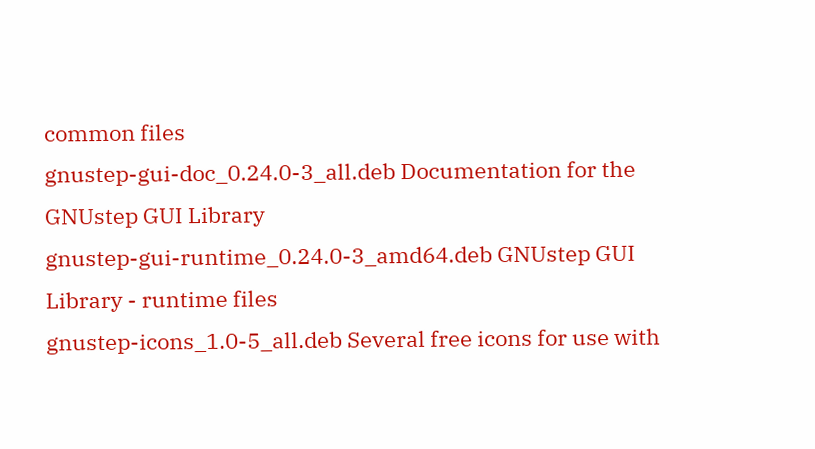common files
gnustep-gui-doc_0.24.0-3_all.deb Documentation for the GNUstep GUI Library
gnustep-gui-runtime_0.24.0-3_amd64.deb GNUstep GUI Library - runtime files
gnustep-icons_1.0-5_all.deb Several free icons for use with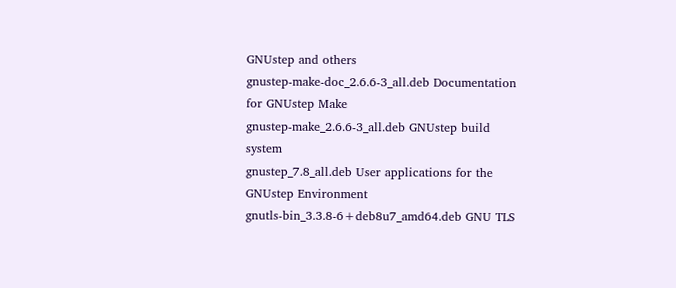GNUstep and others
gnustep-make-doc_2.6.6-3_all.deb Documentation for GNUstep Make
gnustep-make_2.6.6-3_all.deb GNUstep build system
gnustep_7.8_all.deb User applications for the GNUstep Environment
gnutls-bin_3.3.8-6+deb8u7_amd64.deb GNU TLS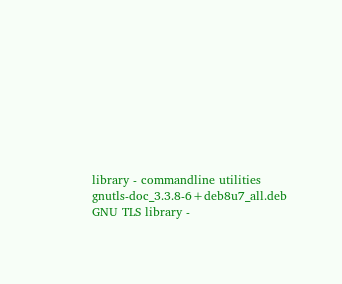library - commandline utilities
gnutls-doc_3.3.8-6+deb8u7_all.deb GNU TLS library -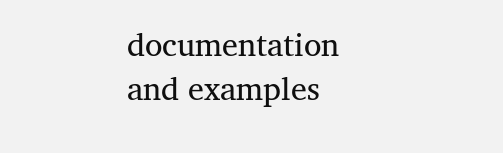documentation and examples